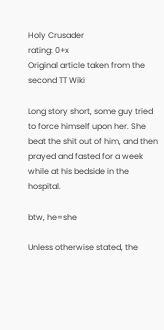Holy Crusader
rating: 0+x
Original article taken from the second TT Wiki

Long story short, some guy tried to force himself upon her. She beat the shit out of him, and then prayed and fasted for a week while at his bedside in the hospital.

btw, he=she

Unless otherwise stated, the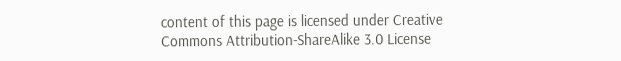content of this page is licensed under Creative Commons Attribution-ShareAlike 3.0 License